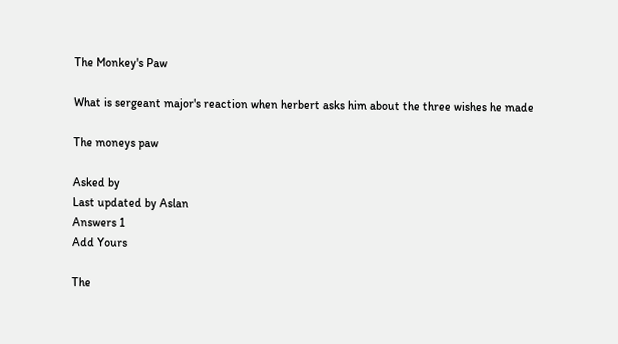The Monkey's Paw

What is sergeant major's reaction when herbert asks him about the three wishes he made

The moneys paw

Asked by
Last updated by Aslan
Answers 1
Add Yours

The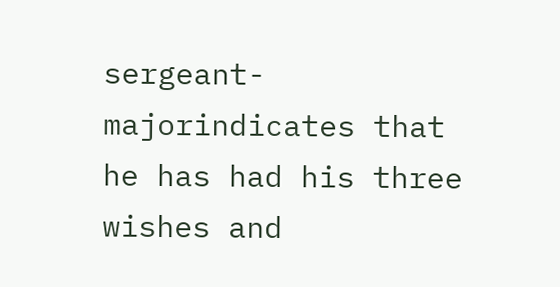sergeant-majorindicates that he has had his three wishes and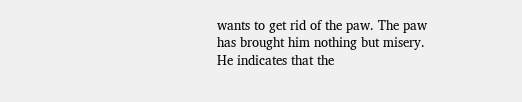wants to get rid of the paw. The paw has brought him nothing but misery. He indicates that the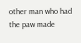other man who had the paw made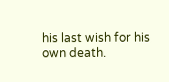his last wish for his own death.